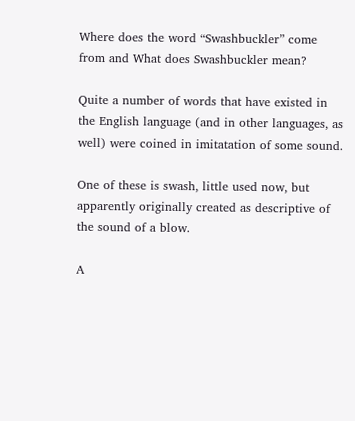Where does the word “Swashbuckler” come from and What does Swashbuckler mean?

Quite a number of words that have existed in the English language (and in other languages, as well) were coined in imitatation of some sound.

One of these is swash, little used now, but apparently originally created as descriptive of the sound of a blow.

A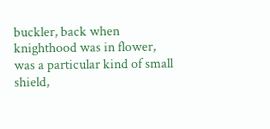buckler, back when knighthood was in flower, was a particular kind of small shield,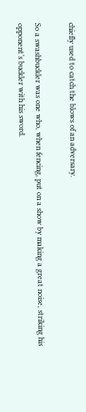chiefly used to catch the blows of an adversary.

So a swashbuckler was one who, when fencing, put on a show by making a great noise, striking his opponent’s buckler with his sword.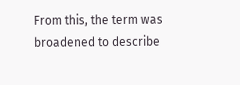From this, the term was broadened to describe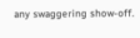any swaggering show-off.